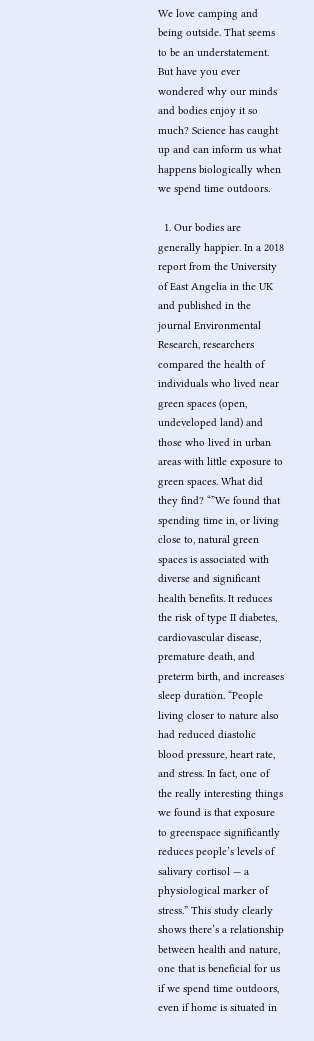We love camping and being outside. That seems to be an understatement. But have you ever wondered why our minds and bodies enjoy it so much? Science has caught up and can inform us what happens biologically when we spend time outdoors.

  1. Our bodies are generally happier. In a 2018 report from the University of East Angelia in the UK and published in the journal Environmental Research, researchers compared the health of individuals who lived near green spaces (open, undeveloped land) and those who lived in urban areas with little exposure to green spaces. What did they find? “”We found that spending time in, or living close to, natural green spaces is associated with diverse and significant health benefits. It reduces the risk of type II diabetes, cardiovascular disease, premature death, and preterm birth, and increases sleep duration. “People living closer to nature also had reduced diastolic blood pressure, heart rate, and stress. In fact, one of the really interesting things we found is that exposure to greenspace significantly reduces people’s levels of salivary cortisol — a physiological marker of stress.” This study clearly shows there’s a relationship between health and nature, one that is beneficial for us if we spend time outdoors, even if home is situated in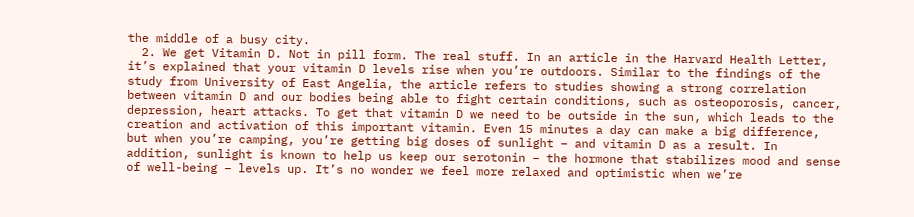the middle of a busy city.
  2. We get Vitamin D. Not in pill form. The real stuff. In an article in the Harvard Health Letter, it’s explained that your vitamin D levels rise when you’re outdoors. Similar to the findings of the study from University of East Angelia, the article refers to studies showing a strong correlation between vitamin D and our bodies being able to fight certain conditions, such as osteoporosis, cancer, depression, heart attacks. To get that vitamin D we need to be outside in the sun, which leads to the creation and activation of this important vitamin. Even 15 minutes a day can make a big difference, but when you’re camping, you’re getting big doses of sunlight – and vitamin D as a result. In addition, sunlight is known to help us keep our serotonin – the hormone that stabilizes mood and sense of well-being – levels up. It’s no wonder we feel more relaxed and optimistic when we’re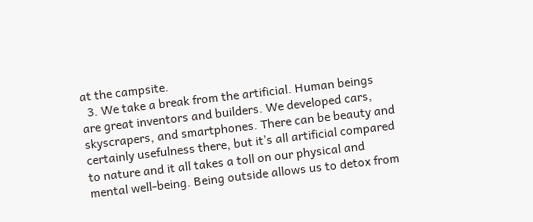at the campsite.
  3. We take a break from the artificial. Human beings are great inventors and builders. We developed cars, skyscrapers, and smartphones. There can be beauty and certainly usefulness there, but it’s all artificial compared to nature and it all takes a toll on our physical and mental well-being. Being outside allows us to detox from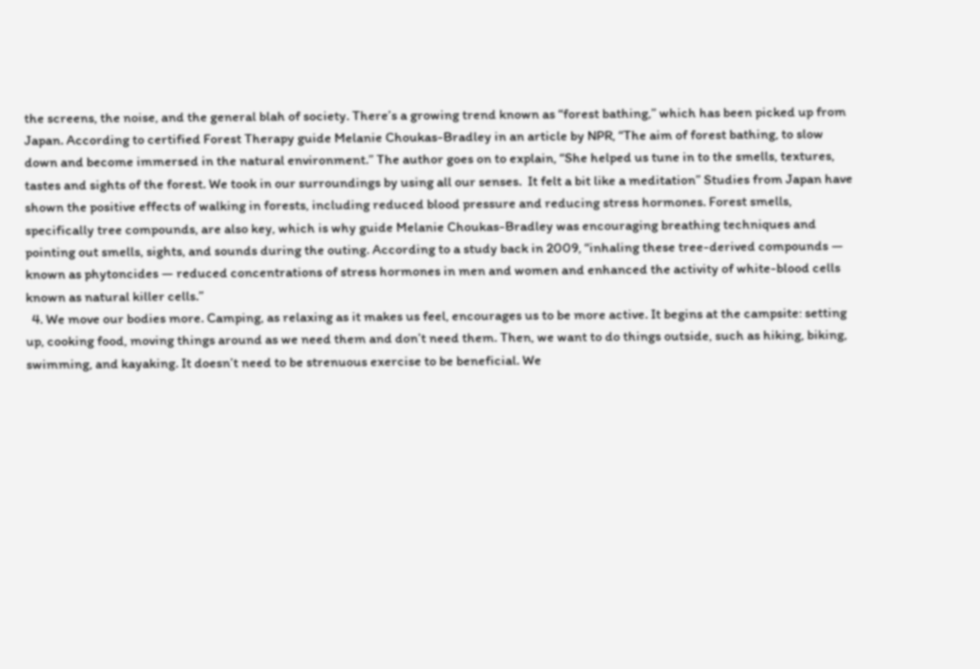the screens, the noise, and the general blah of society. There’s a growing trend known as “forest bathing,” which has been picked up from Japan. According to certified Forest Therapy guide Melanie Choukas-Bradley in an article by NPR, “The aim of forest bathing, to slow down and become immersed in the natural environment.” The author goes on to explain, “She helped us tune in to the smells, textures, tastes and sights of the forest. We took in our surroundings by using all our senses.  It felt a bit like a meditation” Studies from Japan have shown the positive effects of walking in forests, including reduced blood pressure and reducing stress hormones. Forest smells, specifically tree compounds, are also key, which is why guide Melanie Choukas-Bradley was encouraging breathing techniques and pointing out smells, sights, and sounds during the outing. According to a study back in 2009, “inhaling these tree-derived compounds — known as phytoncides — reduced concentrations of stress hormones in men and women and enhanced the activity of white-blood cells known as natural killer cells.”
  4. We move our bodies more. Camping, as relaxing as it makes us feel, encourages us to be more active. It begins at the campsite: setting up, cooking food, moving things around as we need them and don’t need them. Then, we want to do things outside, such as hiking, biking, swimming, and kayaking. It doesn’t need to be strenuous exercise to be beneficial. We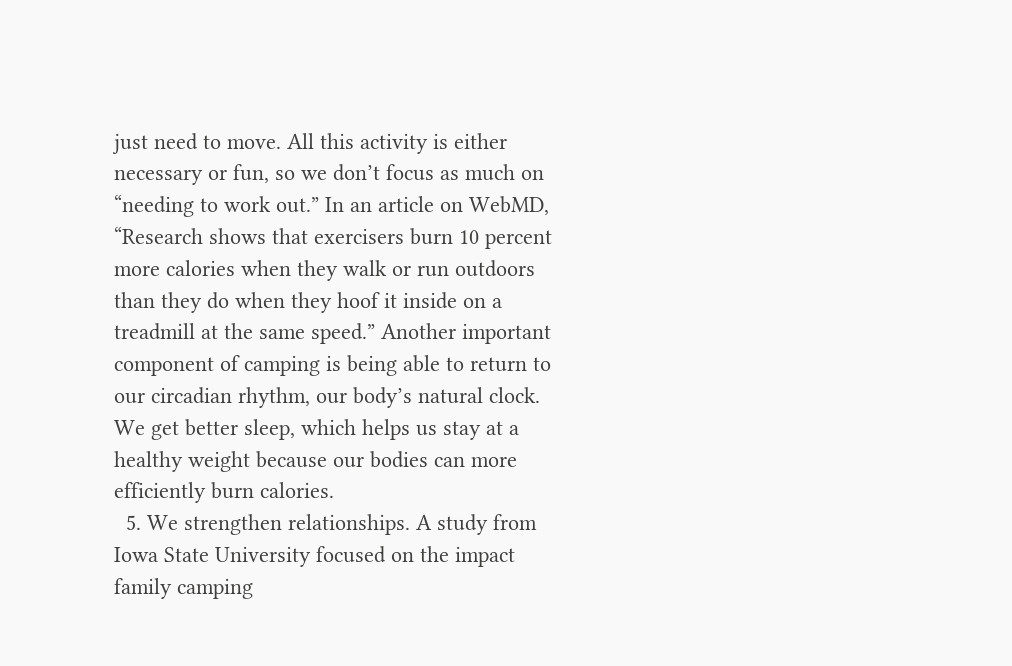just need to move. All this activity is either necessary or fun, so we don’t focus as much on “needing to work out.” In an article on WebMD, “Research shows that exercisers burn 10 percent more calories when they walk or run outdoors than they do when they hoof it inside on a treadmill at the same speed.” Another important component of camping is being able to return to our circadian rhythm, our body’s natural clock. We get better sleep, which helps us stay at a healthy weight because our bodies can more efficiently burn calories.
  5. We strengthen relationships. A study from Iowa State University focused on the impact family camping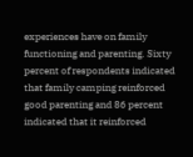experiences have on family functioning and parenting. Sixty percent of respondents indicated that family camping reinforced good parenting and 86 percent indicated that it reinforced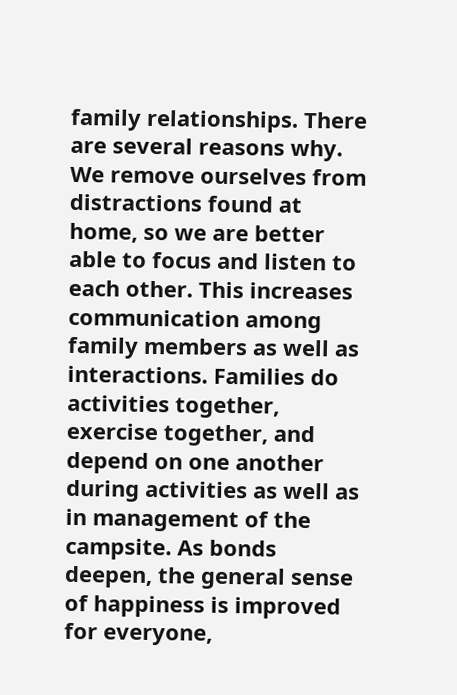family relationships. There are several reasons why. We remove ourselves from distractions found at home, so we are better able to focus and listen to each other. This increases communication among family members as well as interactions. Families do activities together, exercise together, and depend on one another during activities as well as in management of the campsite. As bonds deepen, the general sense of happiness is improved for everyone,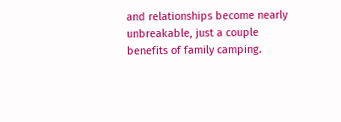and relationships become nearly unbreakable, just a couple benefits of family camping.